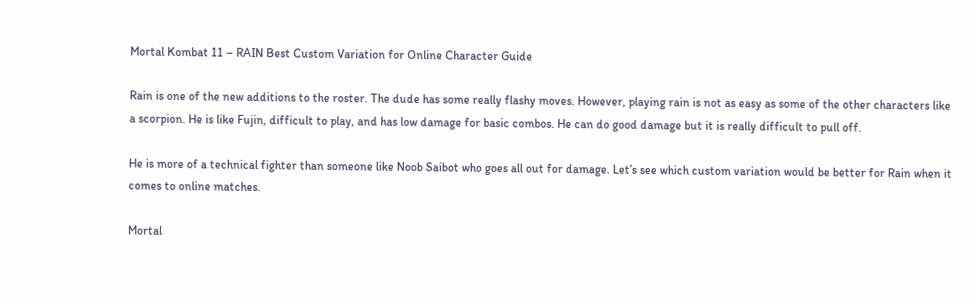Mortal Kombat 11 – RAIN Best Custom Variation for Online Character Guide

Rain is one of the new additions to the roster. The dude has some really flashy moves. However, playing rain is not as easy as some of the other characters like a scorpion. He is like Fujin, difficult to play, and has low damage for basic combos. He can do good damage but it is really difficult to pull off.

He is more of a technical fighter than someone like Noob Saibot who goes all out for damage. Let’s see which custom variation would be better for Rain when it comes to online matches.

Mortal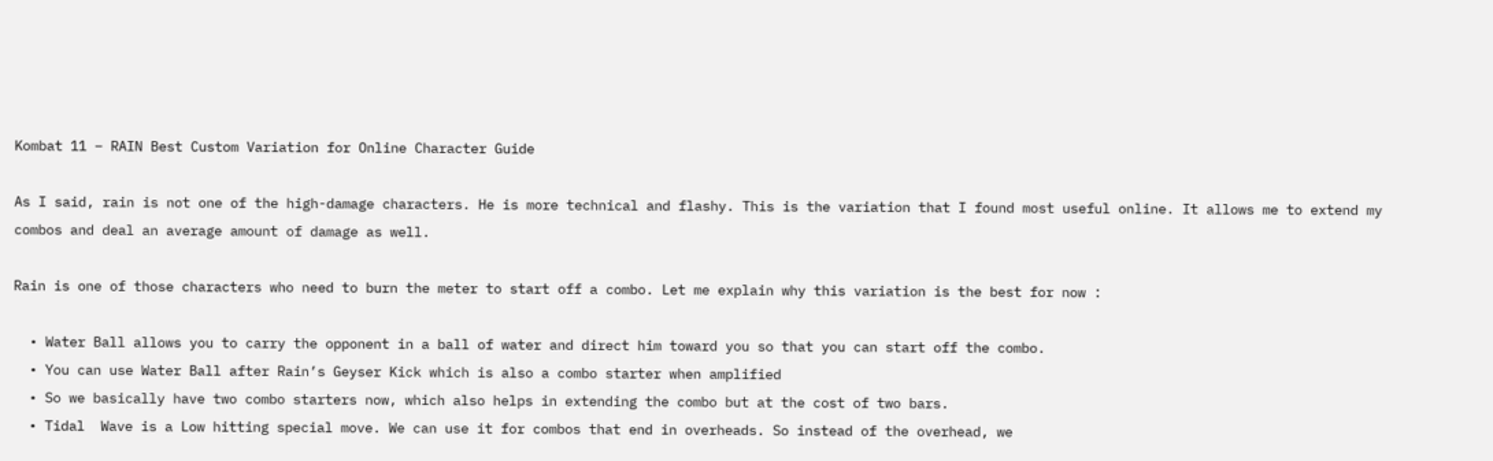Kombat 11 – RAIN Best Custom Variation for Online Character Guide

As I said, rain is not one of the high-damage characters. He is more technical and flashy. This is the variation that I found most useful online. It allows me to extend my combos and deal an average amount of damage as well.

Rain is one of those characters who need to burn the meter to start off a combo. Let me explain why this variation is the best for now :

  • Water Ball allows you to carry the opponent in a ball of water and direct him toward you so that you can start off the combo.
  • You can use Water Ball after Rain’s Geyser Kick which is also a combo starter when amplified
  • So we basically have two combo starters now, which also helps in extending the combo but at the cost of two bars.
  • Tidal  Wave is a Low hitting special move. We can use it for combos that end in overheads. So instead of the overhead, we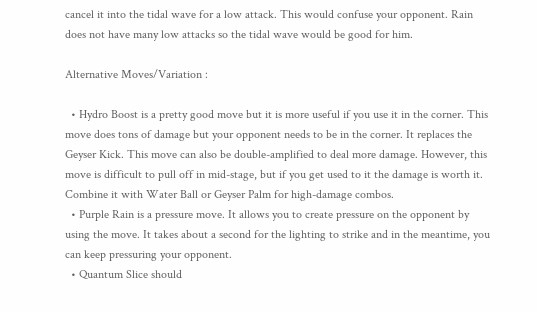cancel it into the tidal wave for a low attack. This would confuse your opponent. Rain does not have many low attacks so the tidal wave would be good for him.

Alternative Moves/Variation :

  • Hydro Boost is a pretty good move but it is more useful if you use it in the corner. This move does tons of damage but your opponent needs to be in the corner. It replaces the Geyser Kick. This move can also be double-amplified to deal more damage. However, this move is difficult to pull off in mid-stage, but if you get used to it the damage is worth it. Combine it with Water Ball or Geyser Palm for high-damage combos.
  • Purple Rain is a pressure move. It allows you to create pressure on the opponent by using the move. It takes about a second for the lighting to strike and in the meantime, you can keep pressuring your opponent.
  • Quantum Slice should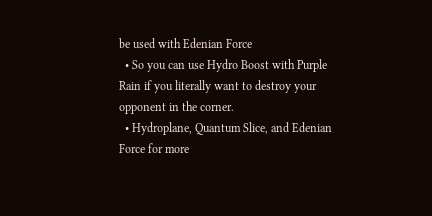be used with Edenian Force
  • So you can use Hydro Boost with Purple Rain if you literally want to destroy your opponent in the corner.
  • Hydroplane, Quantum Slice, and Edenian Force for more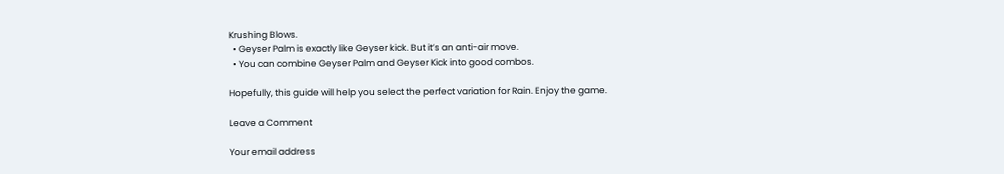Krushing Blows.
  • Geyser Palm is exactly like Geyser kick. But it’s an anti-air move.
  • You can combine Geyser Palm and Geyser Kick into good combos.

Hopefully, this guide will help you select the perfect variation for Rain. Enjoy the game.

Leave a Comment

Your email address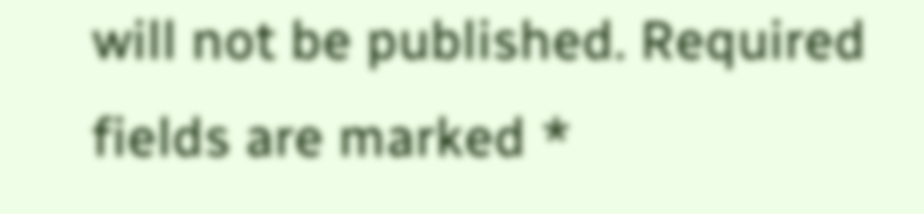will not be published. Required fields are marked *